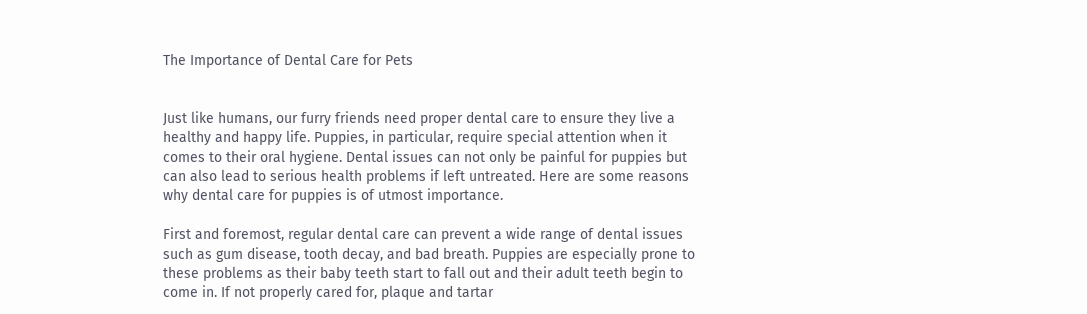The Importance of Dental Care for Pets


Just like humans, our furry friends need proper dental care to ensure they live a healthy and happy life. Puppies, in particular, require special attention when it comes to their oral hygiene. Dental issues can not only be painful for puppies but can also lead to serious health problems if left untreated. Here are some reasons why dental care for puppies is of utmost importance.

First and foremost, regular dental care can prevent a wide range of dental issues such as gum disease, tooth decay, and bad breath. Puppies are especially prone to these problems as their baby teeth start to fall out and their adult teeth begin to come in. If not properly cared for, plaque and tartar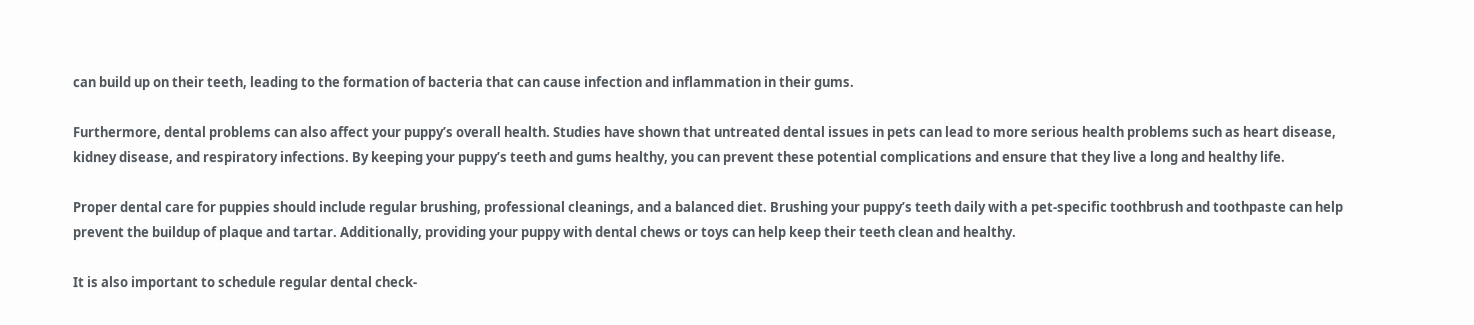can build up on their teeth, leading to the formation of bacteria that can cause infection and inflammation in their gums.

Furthermore, dental problems can also affect your puppy’s overall health. Studies have shown that untreated dental issues in pets can lead to more serious health problems such as heart disease, kidney disease, and respiratory infections. By keeping your puppy’s teeth and gums healthy, you can prevent these potential complications and ensure that they live a long and healthy life.

Proper dental care for puppies should include regular brushing, professional cleanings, and a balanced diet. Brushing your puppy’s teeth daily with a pet-specific toothbrush and toothpaste can help prevent the buildup of plaque and tartar. Additionally, providing your puppy with dental chews or toys can help keep their teeth clean and healthy.

It is also important to schedule regular dental check-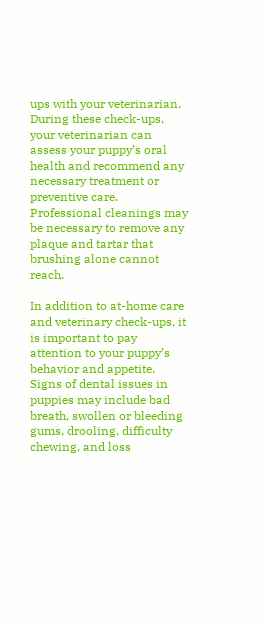ups with your veterinarian. During these check-ups, your veterinarian can assess your puppy’s oral health and recommend any necessary treatment or preventive care. Professional cleanings may be necessary to remove any plaque and tartar that brushing alone cannot reach.

In addition to at-home care and veterinary check-ups, it is important to pay attention to your puppy’s behavior and appetite. Signs of dental issues in puppies may include bad breath, swollen or bleeding gums, drooling, difficulty chewing, and loss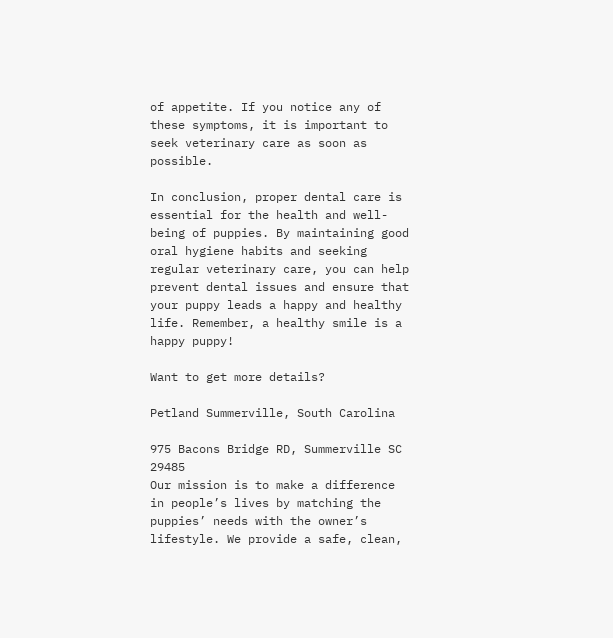of appetite. If you notice any of these symptoms, it is important to seek veterinary care as soon as possible.

In conclusion, proper dental care is essential for the health and well-being of puppies. By maintaining good oral hygiene habits and seeking regular veterinary care, you can help prevent dental issues and ensure that your puppy leads a happy and healthy life. Remember, a healthy smile is a happy puppy!

Want to get more details?

Petland Summerville, South Carolina

975 Bacons Bridge RD, Summerville SC 29485
Our mission is to make a difference in people’s lives by matching the puppies’ needs with the owner’s lifestyle. We provide a safe, clean,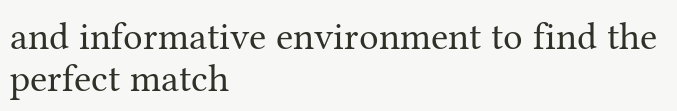and informative environment to find the perfect match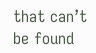that can’t be found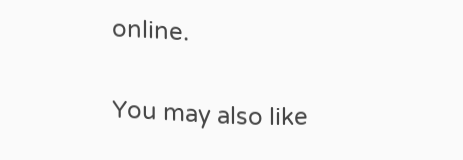online.

You may also like